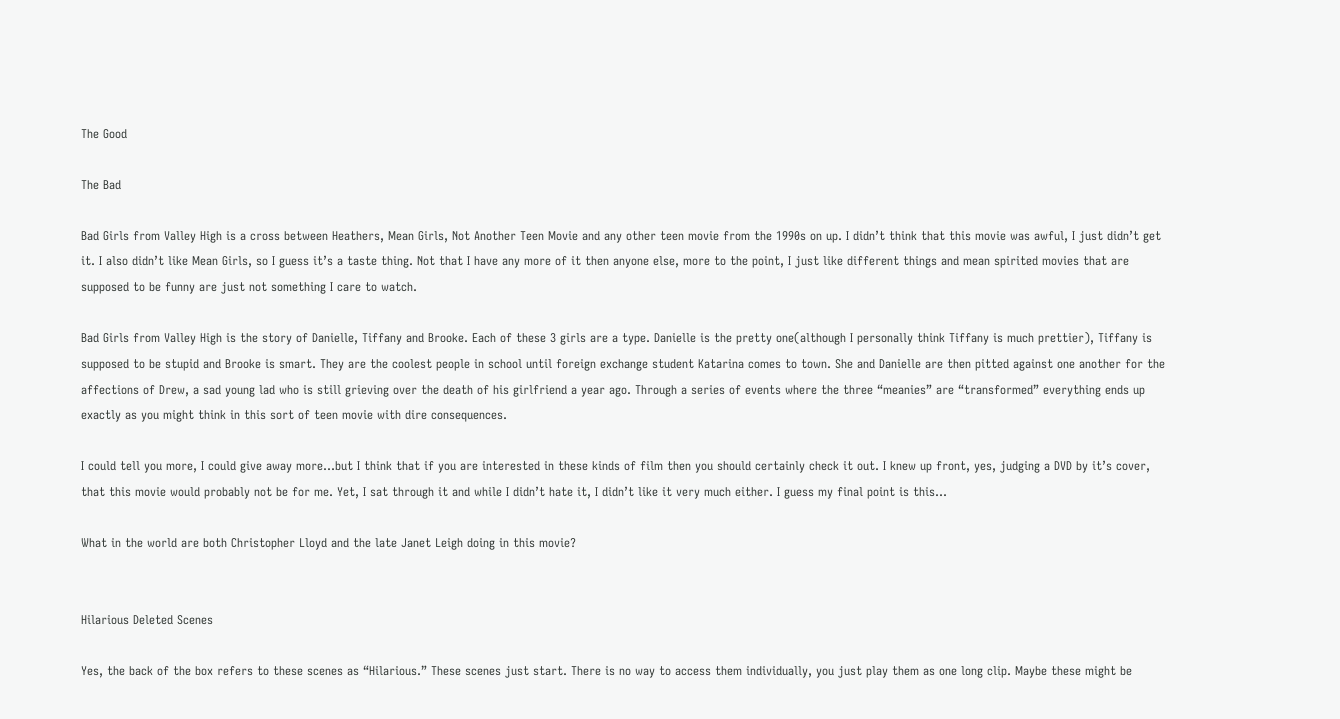The Good

The Bad

Bad Girls from Valley High is a cross between Heathers, Mean Girls, Not Another Teen Movie and any other teen movie from the 1990s on up. I didn’t think that this movie was awful, I just didn’t get it. I also didn’t like Mean Girls, so I guess it’s a taste thing. Not that I have any more of it then anyone else, more to the point, I just like different things and mean spirited movies that are supposed to be funny are just not something I care to watch.

Bad Girls from Valley High is the story of Danielle, Tiffany and Brooke. Each of these 3 girls are a type. Danielle is the pretty one(although I personally think Tiffany is much prettier), Tiffany is supposed to be stupid and Brooke is smart. They are the coolest people in school until foreign exchange student Katarina comes to town. She and Danielle are then pitted against one another for the affections of Drew, a sad young lad who is still grieving over the death of his girlfriend a year ago. Through a series of events where the three “meanies” are “transformed” everything ends up exactly as you might think in this sort of teen movie with dire consequences.

I could tell you more, I could give away more...but I think that if you are interested in these kinds of film then you should certainly check it out. I knew up front, yes, judging a DVD by it’s cover, that this movie would probably not be for me. Yet, I sat through it and while I didn’t hate it, I didn’t like it very much either. I guess my final point is this...

What in the world are both Christopher Lloyd and the late Janet Leigh doing in this movie?


Hilarious Deleted Scenes

Yes, the back of the box refers to these scenes as “Hilarious.” These scenes just start. There is no way to access them individually, you just play them as one long clip. Maybe these might be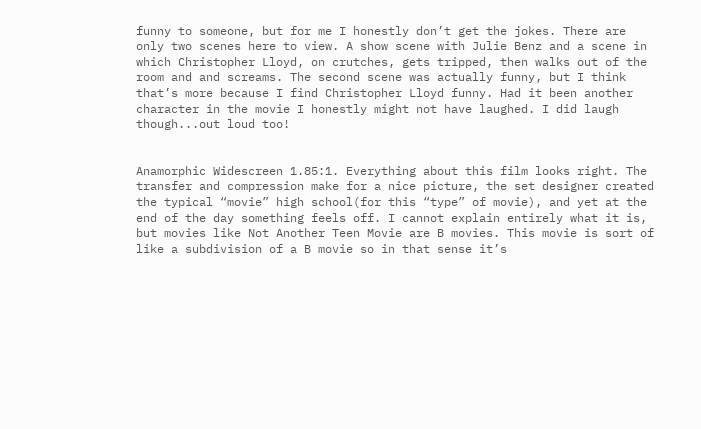funny to someone, but for me I honestly don’t get the jokes. There are only two scenes here to view. A show scene with Julie Benz and a scene in which Christopher Lloyd, on crutches, gets tripped, then walks out of the room and and screams. The second scene was actually funny, but I think that’s more because I find Christopher Lloyd funny. Had it been another character in the movie I honestly might not have laughed. I did laugh though...out loud too!


Anamorphic Widescreen 1.85:1. Everything about this film looks right. The transfer and compression make for a nice picture, the set designer created the typical “movie” high school(for this “type” of movie), and yet at the end of the day something feels off. I cannot explain entirely what it is, but movies like Not Another Teen Movie are B movies. This movie is sort of like a subdivision of a B movie so in that sense it’s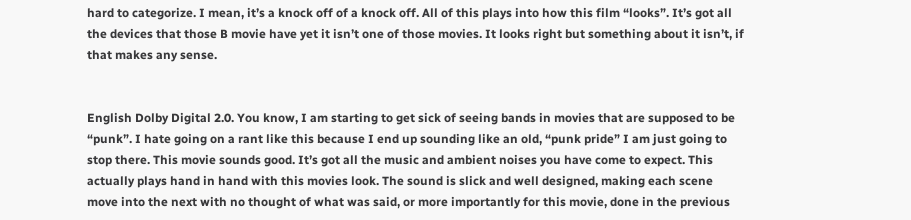hard to categorize. I mean, it’s a knock off of a knock off. All of this plays into how this film “looks”. It’s got all the devices that those B movie have yet it isn’t one of those movies. It looks right but something about it isn’t, if that makes any sense.


English Dolby Digital 2.0. You know, I am starting to get sick of seeing bands in movies that are supposed to be “punk”. I hate going on a rant like this because I end up sounding like an old, “punk pride” I am just going to stop there. This movie sounds good. It’s got all the music and ambient noises you have come to expect. This actually plays hand in hand with this movies look. The sound is slick and well designed, making each scene move into the next with no thought of what was said, or more importantly for this movie, done in the previous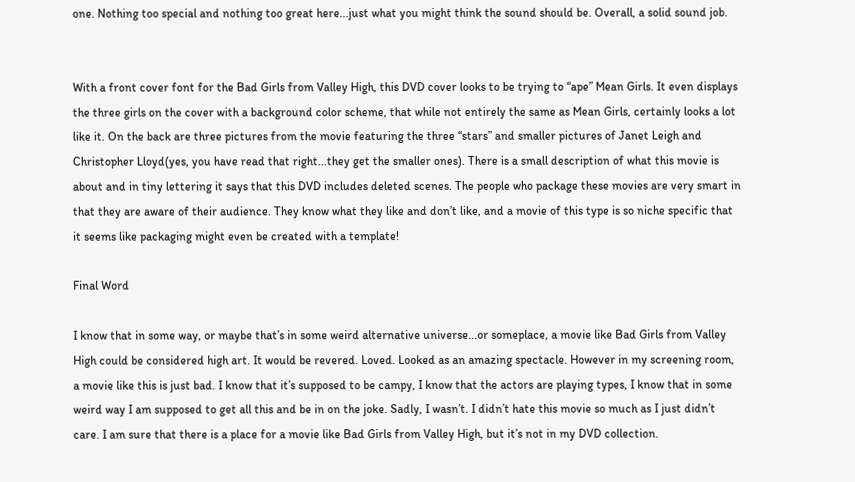one. Nothing too special and nothing too great here...just what you might think the sound should be. Overall, a solid sound job.


With a front cover font for the Bad Girls from Valley High, this DVD cover looks to be trying to “ape” Mean Girls. It even displays the three girls on the cover with a background color scheme, that while not entirely the same as Mean Girls, certainly looks a lot like it. On the back are three pictures from the movie featuring the three “stars” and smaller pictures of Janet Leigh and Christopher Lloyd(yes, you have read that right...they get the smaller ones). There is a small description of what this movie is about and in tiny lettering it says that this DVD includes deleted scenes. The people who package these movies are very smart in that they are aware of their audience. They know what they like and don’t like, and a movie of this type is so niche specific that it seems like packaging might even be created with a template!

Final Word

I know that in some way, or maybe that’s in some weird alternative universe...or someplace, a movie like Bad Girls from Valley High could be considered high art. It would be revered. Loved. Looked as an amazing spectacle. However in my screening room, a movie like this is just bad. I know that it’s supposed to be campy, I know that the actors are playing types, I know that in some weird way I am supposed to get all this and be in on the joke. Sadly, I wasn’t. I didn’t hate this movie so much as I just didn’t care. I am sure that there is a place for a movie like Bad Girls from Valley High, but it’s not in my DVD collection.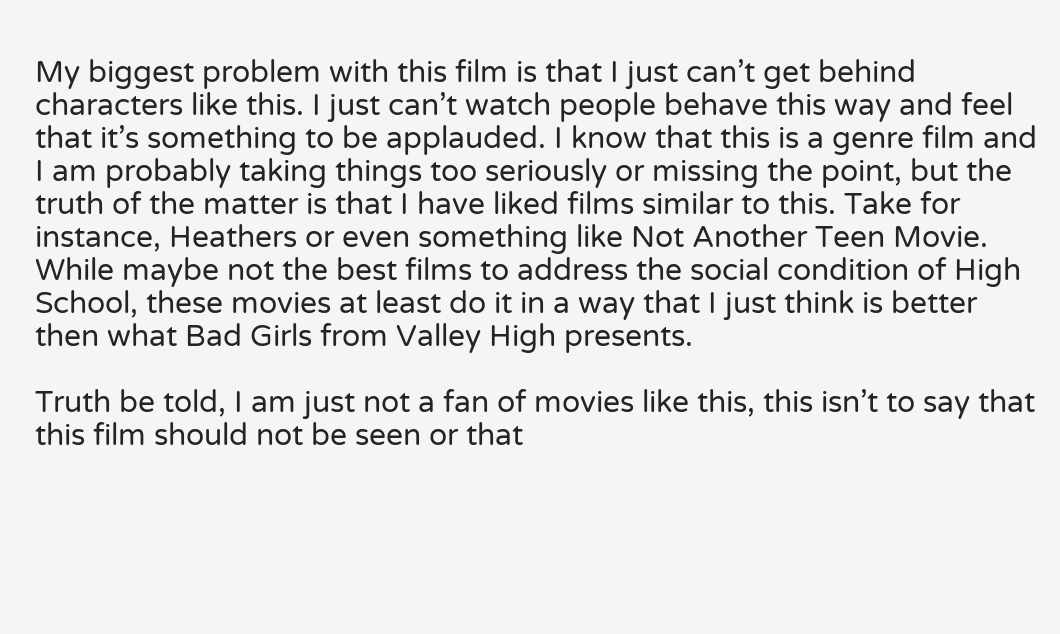My biggest problem with this film is that I just can’t get behind characters like this. I just can’t watch people behave this way and feel that it’s something to be applauded. I know that this is a genre film and I am probably taking things too seriously or missing the point, but the truth of the matter is that I have liked films similar to this. Take for instance, Heathers or even something like Not Another Teen Movie. While maybe not the best films to address the social condition of High School, these movies at least do it in a way that I just think is better then what Bad Girls from Valley High presents.

Truth be told, I am just not a fan of movies like this, this isn’t to say that this film should not be seen or that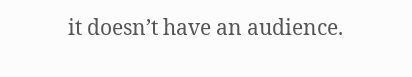it doesn’t have an audience.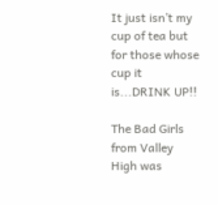It just isn’t my cup of tea but for those whose cup it is...DRINK UP!!

The Bad Girls from Valley High was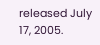released July 17, 2005.